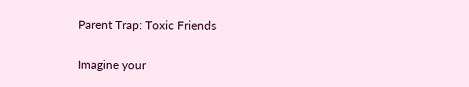Parent Trap: Toxic Friends

Imagine your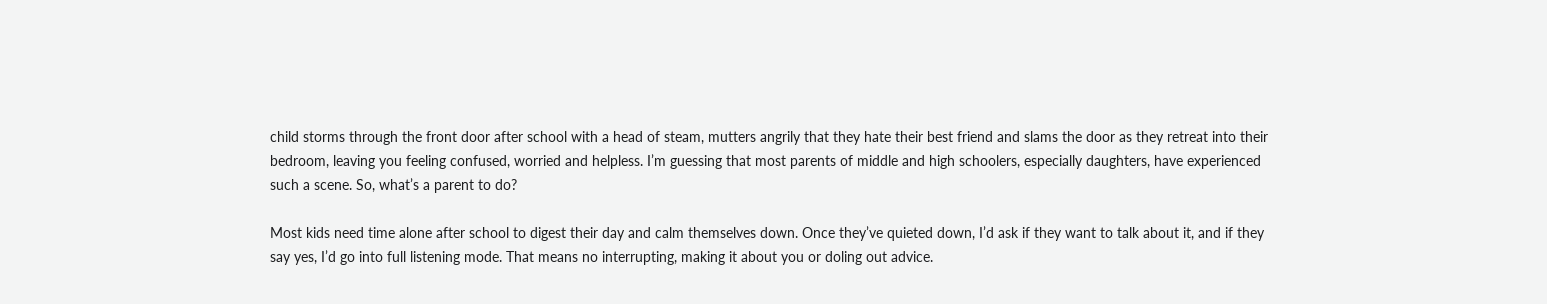child storms through the front door after school with a head of steam, mutters angrily that they hate their best friend and slams the door as they retreat into their bedroom, leaving you feeling confused, worried and helpless. I’m guessing that most parents of middle and high schoolers, especially daughters, have experienced such a scene. So, what’s a parent to do?

Most kids need time alone after school to digest their day and calm themselves down. Once they’ve quieted down, I’d ask if they want to talk about it, and if they say yes, I’d go into full listening mode. That means no interrupting, making it about you or doling out advice.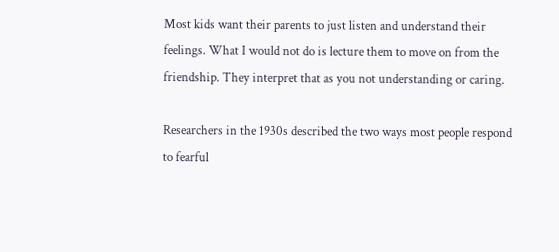Most kids want their parents to just listen and understand their feelings. What I would not do is lecture them to move on from the friendship. They interpret that as you not understanding or caring.

Researchers in the 1930s described the two ways most people respond to fearful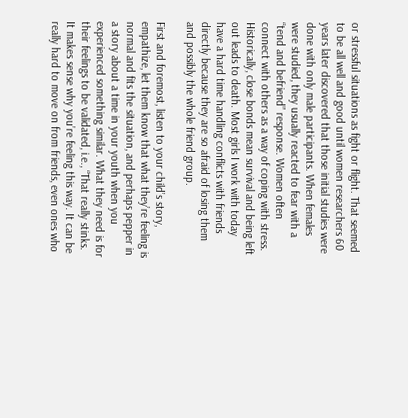or stressful situations as fight or flight. That seemed to be all well and good until women researchers 60 years later discovered that those initial studies were done with only male participants. When females were studied, they usually reacted to fear with a “tend and befriend” response. Women often connect with others as a way of coping with stress. Historically, close bonds mean survival and being left out leads to death. Most girls I work with today have a hard time handling conflicts with friends directly because they are so afraid of losing them and possibly the whole friend group.

First and foremost, listen to your child’s story, empathize, let them know that what they’re feeling is normal and fits the situation, and perhaps pepper in a story about a time in your youth when you experienced something similar. What they need is for their feelings to be validated, i.e., “That really stinks. It makes sense why you’re feeling this way. It can be really hard to move on from friends, even ones who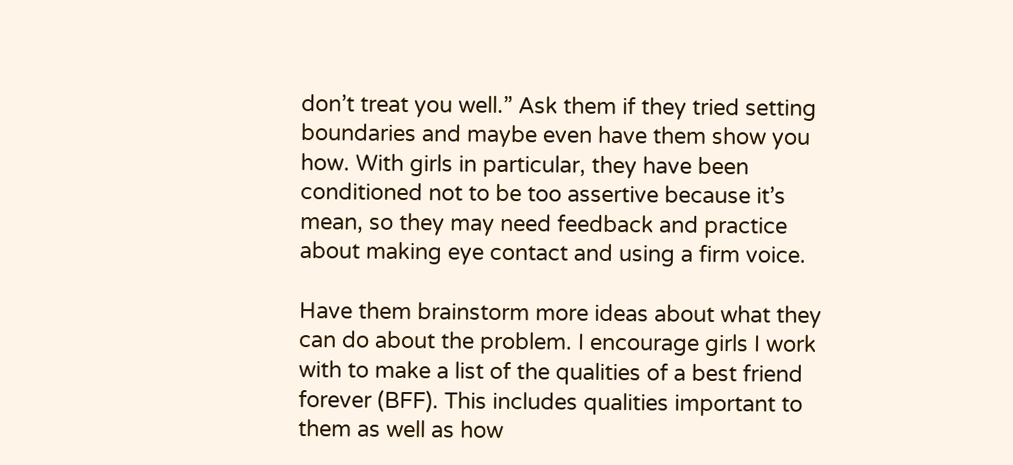don’t treat you well.” Ask them if they tried setting boundaries and maybe even have them show you how. With girls in particular, they have been conditioned not to be too assertive because it’s mean, so they may need feedback and practice about making eye contact and using a firm voice.

Have them brainstorm more ideas about what they can do about the problem. I encourage girls I work with to make a list of the qualities of a best friend forever (BFF). This includes qualities important to them as well as how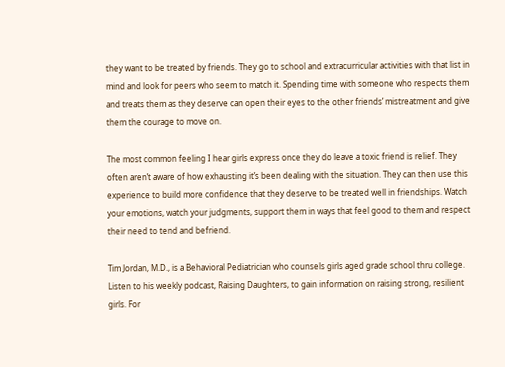they want to be treated by friends. They go to school and extracurricular activities with that list in mind and look for peers who seem to match it. Spending time with someone who respects them and treats them as they deserve can open their eyes to the other friends’ mistreatment and give them the courage to move on.

The most common feeling I hear girls express once they do leave a toxic friend is relief. They often aren’t aware of how exhausting it’s been dealing with the situation. They can then use this experience to build more confidence that they deserve to be treated well in friendships. Watch your emotions, watch your judgments, support them in ways that feel good to them and respect their need to tend and befriend.

Tim Jordan, M.D., is a Behavioral Pediatrician who counsels girls aged grade school thru college. Listen to his weekly podcast, Raising Daughters, to gain information on raising strong, resilient girls. For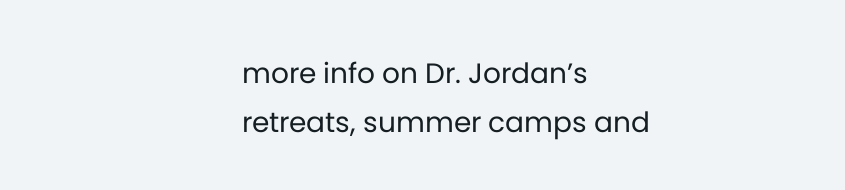more info on Dr. Jordan’s retreats, summer camps and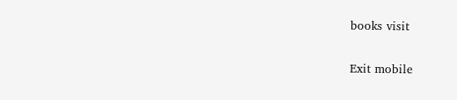books visit

Exit mobile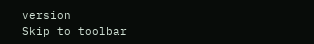version
Skip to toolbar